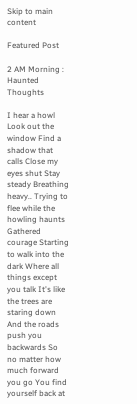Skip to main content

Featured Post

2 AM Morning : Haunted Thoughts

I hear a howl Look out the window Find a shadow that calls Close my eyes shut Stay steady Breathing heavy.. Trying to flee while the howling haunts Gathered courage Starting to walk into the dark Where all things except you talk It's like the trees are staring down And the roads push you backwards So no matter how much forward you go You find yourself back at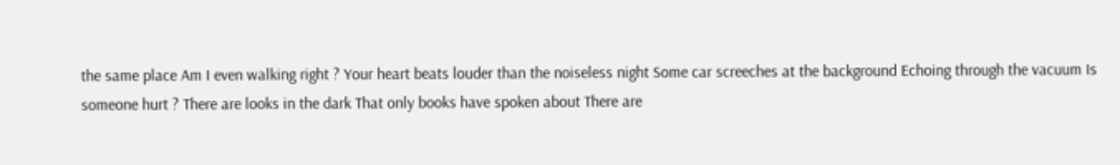the same place Am I even walking right ? Your heart beats louder than the noiseless night Some car screeches at the background Echoing through the vacuum Is someone hurt ? There are looks in the dark That only books have spoken about There are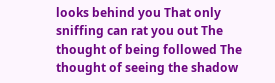looks behind you That only sniffing can rat you out The thought of being followed The thought of seeing the shadow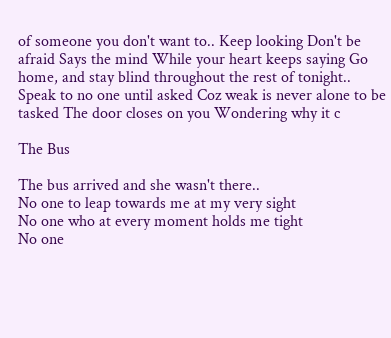of someone you don't want to.. Keep looking Don't be afraid Says the mind While your heart keeps saying Go home, and stay blind throughout the rest of tonight.. Speak to no one until asked Coz weak is never alone to be tasked The door closes on you Wondering why it c

The Bus

The bus arrived and she wasn't there..
No one to leap towards me at my very sight
No one who at every moment holds me tight
No one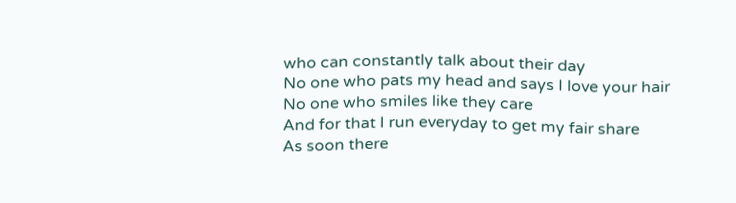who can constantly talk about their day
No one who pats my head and says I love your hair
No one who smiles like they care
And for that I run everyday to get my fair share
As soon there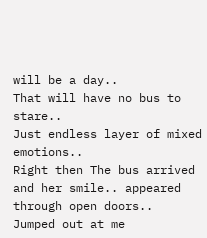will be a day..
That will have no bus to stare..
Just endless layer of mixed emotions..
Right then The bus arrived and her smile.. appeared through open doors..
Jumped out at me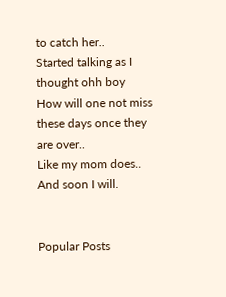to catch her..
Started talking as I thought ohh boy
How will one not miss these days once they are over..
Like my mom does..
And soon I will.


Popular Posts